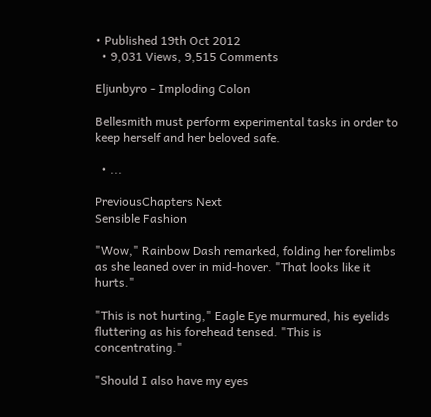• Published 19th Oct 2012
  • 9,031 Views, 9,515 Comments

Eljunbyro - Imploding Colon

Bellesmith must perform experimental tasks in order to keep herself and her beloved safe.

  • ...

PreviousChapters Next
Sensible Fashion

"Wow," Rainbow Dash remarked, folding her forelimbs as she leaned over in mid-hover. "That looks like it hurts."

"This is not hurting," Eagle Eye murmured, his eyelids fluttering as his forehead tensed. "This is concentrating."

"Should I also have my eyes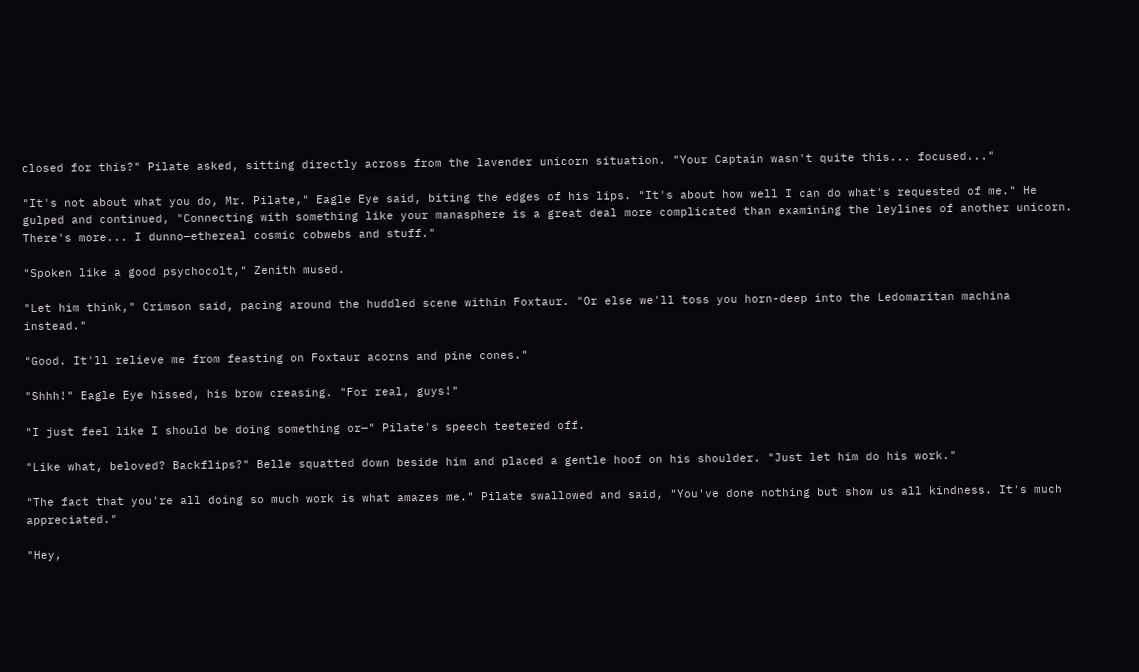closed for this?" Pilate asked, sitting directly across from the lavender unicorn situation. "Your Captain wasn't quite this... focused..."

"It's not about what you do, Mr. Pilate," Eagle Eye said, biting the edges of his lips. "It's about how well I can do what's requested of me." He gulped and continued, "Connecting with something like your manasphere is a great deal more complicated than examining the leylines of another unicorn. There's more... I dunno—ethereal cosmic cobwebs and stuff."

"Spoken like a good psychocolt," Zenith mused.

"Let him think," Crimson said, pacing around the huddled scene within Foxtaur. "Or else we'll toss you horn-deep into the Ledomaritan machina instead."

"Good. It'll relieve me from feasting on Foxtaur acorns and pine cones."

"Shhh!" Eagle Eye hissed, his brow creasing. "For real, guys!"

"I just feel like I should be doing something or—" Pilate's speech teetered off.

"Like what, beloved? Backflips?" Belle squatted down beside him and placed a gentle hoof on his shoulder. "Just let him do his work."

"The fact that you're all doing so much work is what amazes me." Pilate swallowed and said, "You've done nothing but show us all kindness. It's much appreciated."

"Hey,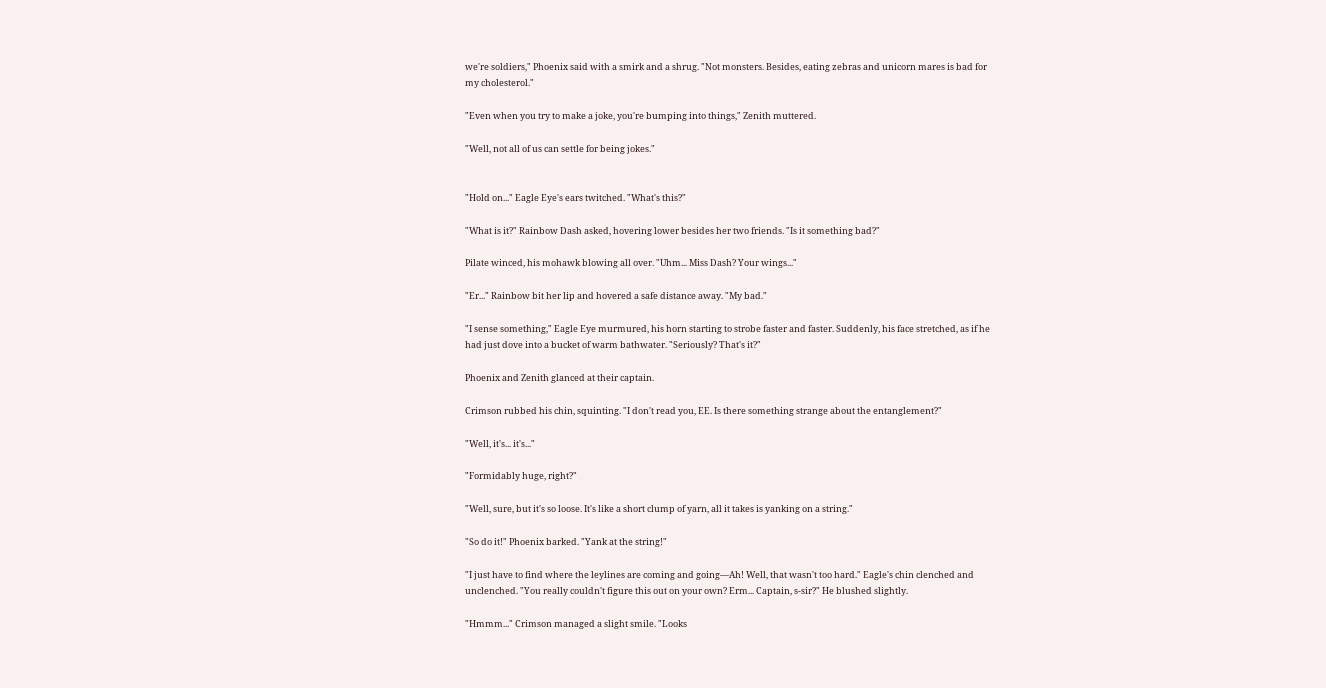we're soldiers," Phoenix said with a smirk and a shrug. "Not monsters. Besides, eating zebras and unicorn mares is bad for my cholesterol."

"Even when you try to make a joke, you're bumping into things," Zenith muttered.

"Well, not all of us can settle for being jokes."


"Hold on..." Eagle Eye's ears twitched. "What's this?"

"What is it?" Rainbow Dash asked, hovering lower besides her two friends. "Is it something bad?"

Pilate winced, his mohawk blowing all over. "Uhm... Miss Dash? Your wings..."

"Er..." Rainbow bit her lip and hovered a safe distance away. "My bad."

"I sense something," Eagle Eye murmured, his horn starting to strobe faster and faster. Suddenly, his face stretched, as if he had just dove into a bucket of warm bathwater. "Seriously? That's it?"

Phoenix and Zenith glanced at their captain.

Crimson rubbed his chin, squinting. "I don't read you, EE. Is there something strange about the entanglement?"

"Well, it's... it's..."

"Formidably huge, right?"

"Well, sure, but it's so loose. It's like a short clump of yarn, all it takes is yanking on a string."

"So do it!" Phoenix barked. "Yank at the string!"

"I just have to find where the leylines are coming and going—Ah! Well, that wasn't too hard." Eagle's chin clenched and unclenched. "You really couldn't figure this out on your own? Erm... Captain, s-sir?" He blushed slightly.

"Hmmm..." Crimson managed a slight smile. "Looks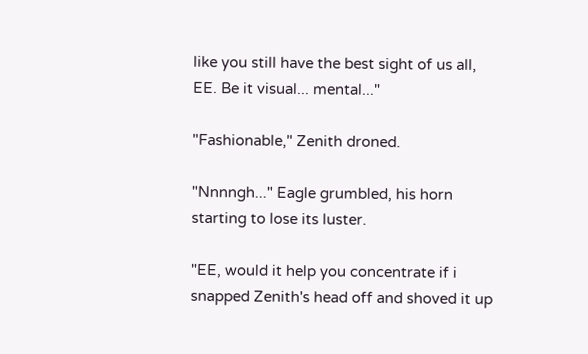like you still have the best sight of us all, EE. Be it visual... mental..."

"Fashionable," Zenith droned.

"Nnnngh..." Eagle grumbled, his horn starting to lose its luster.

"EE, would it help you concentrate if i snapped Zenith's head off and shoved it up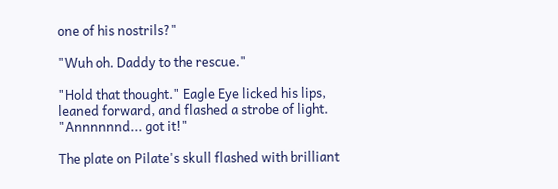one of his nostrils?"

"Wuh oh. Daddy to the rescue."

"Hold that thought." Eagle Eye licked his lips, leaned forward, and flashed a strobe of light. "Annnnnnd... got it!"

The plate on Pilate's skull flashed with brilliant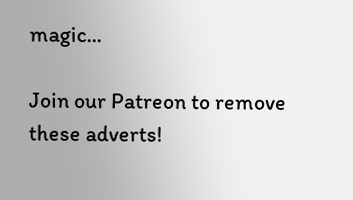magic...

Join our Patreon to remove these adverts!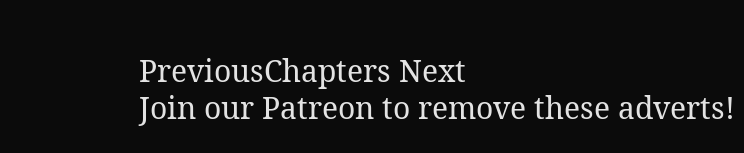PreviousChapters Next
Join our Patreon to remove these adverts!